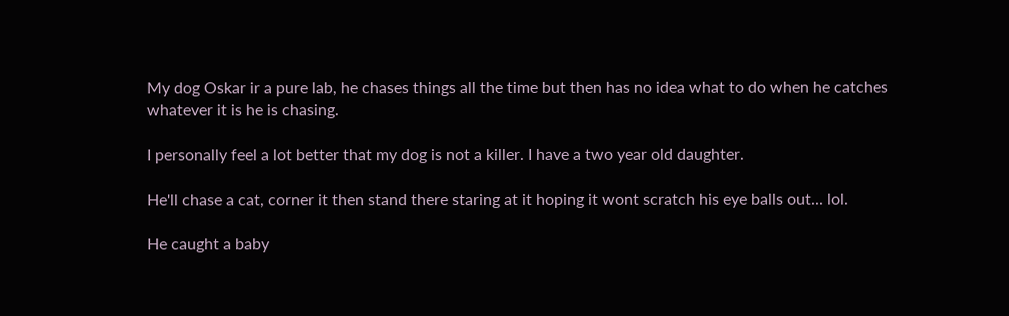My dog Oskar ir a pure lab, he chases things all the time but then has no idea what to do when he catches whatever it is he is chasing.

I personally feel a lot better that my dog is not a killer. I have a two year old daughter.

He'll chase a cat, corner it then stand there staring at it hoping it wont scratch his eye balls out... lol.

He caught a baby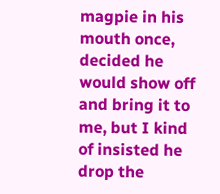magpie in his mouth once, decided he would show off and bring it to me, but I kind of insisted he drop the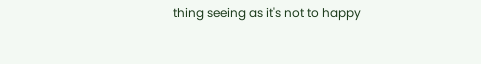thing seeing as it's not to happy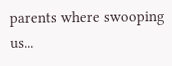parents where swooping us...